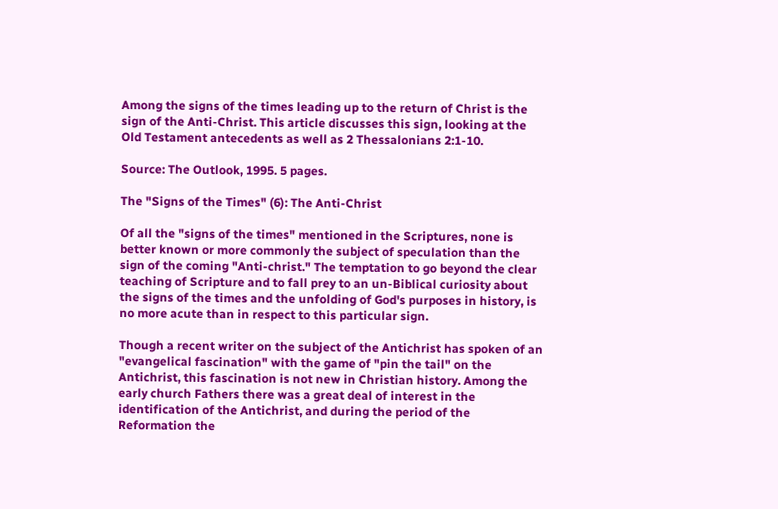Among the signs of the times leading up to the return of Christ is the sign of the Anti-Christ. This article discusses this sign, looking at the Old Testament antecedents as well as 2 Thessalonians 2:1-10.

Source: The Outlook, 1995. 5 pages.

The "Signs of the Times" (6): The Anti-Christ

Of all the "signs of the times" mentioned in the Scriptures, none is better known or more commonly the subject of speculation than the sign of the coming "Anti-christ." The temptation to go beyond the clear teaching of Scripture and to fall prey to an un-Biblical curiosity about the signs of the times and the unfolding of God's purposes in history, is no more acute than in respect to this particular sign.

Though a recent writer on the subject of the Antichrist has spoken of an "evangelical fascination" with the game of "pin the tail" on the Antichrist, this fascination is not new in Christian history. Among the early church Fathers there was a great deal of interest in the identification of the Antichrist, and during the period of the Reformation the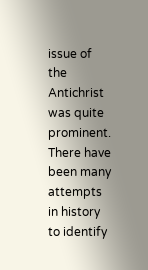issue of the Antichrist was quite prominent. There have been many attempts in history to identify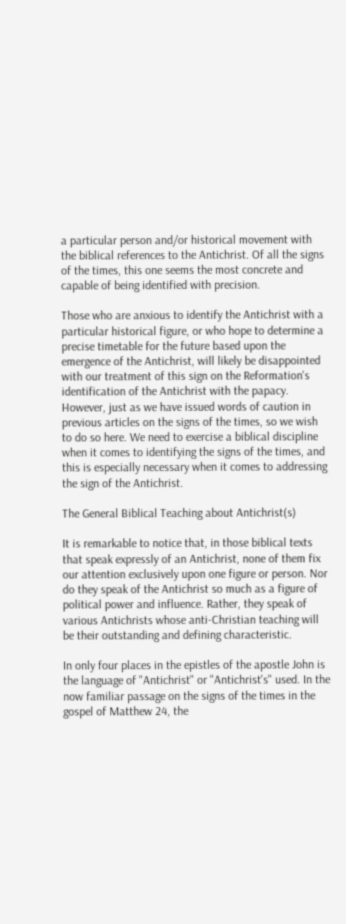a particular person and/or historical movement with the biblical references to the Antichrist. Of all the signs of the times, this one seems the most concrete and capable of being identified with precision.

Those who are anxious to identify the Antichrist with a particular historical figure, or who hope to determine a precise timetable for the future based upon the emergence of the Antichrist, will likely be disappointed with our treatment of this sign on the Reformation's identification of the Antichrist with the papacy. However, just as we have issued words of caution in previous articles on the signs of the times, so we wish to do so here. We need to exercise a biblical discipline when it comes to identifying the signs of the times, and this is especially necessary when it comes to addressing the sign of the Antichrist.

The General Biblical Teaching about Antichrist(s)

It is remarkable to notice that, in those biblical texts that speak expressly of an Antichrist, none of them fix our attention exclusively upon one figure or person. Nor do they speak of the Antichrist so much as a figure of political power and influence. Rather, they speak of various Antichrists whose anti-Christian teaching will be their outstanding and defining characteristic.

In only four places in the epistles of the apostle John is the language of "Antichrist" or "Antichrist's" used. In the now familiar passage on the signs of the times in the gospel of Matthew 24, the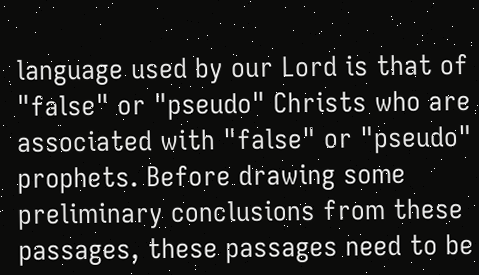language used by our Lord is that of "false" or "pseudo" Christs who are associated with "false" or "pseudo" prophets. Before drawing some preliminary conclusions from these passages, these passages need to be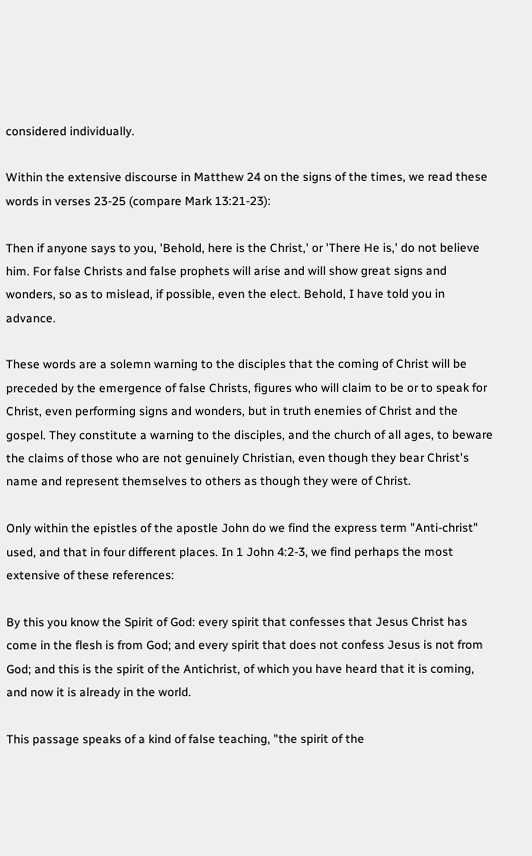considered individually.

Within the extensive discourse in Matthew 24 on the signs of the times, we read these words in verses 23-25 (compare Mark 13:21-23):

Then if anyone says to you, 'Behold, here is the Christ,' or 'There He is,' do not believe him. For false Christs and false prophets will arise and will show great signs and wonders, so as to mislead, if possible, even the elect. Behold, I have told you in advance.

These words are a solemn warning to the disciples that the coming of Christ will be preceded by the emergence of false Christs, figures who will claim to be or to speak for Christ, even performing signs and wonders, but in truth enemies of Christ and the gospel. They constitute a warning to the disciples, and the church of all ages, to beware the claims of those who are not genuinely Christian, even though they bear Christ's name and represent themselves to others as though they were of Christ.

Only within the epistles of the apostle John do we find the express term "Anti-christ" used, and that in four different places. In 1 John 4:2-3, we find perhaps the most extensive of these references:

By this you know the Spirit of God: every spirit that confesses that Jesus Christ has come in the flesh is from God; and every spirit that does not confess Jesus is not from God; and this is the spirit of the Antichrist, of which you have heard that it is coming, and now it is already in the world.

This passage speaks of a kind of false teaching, "the spirit of the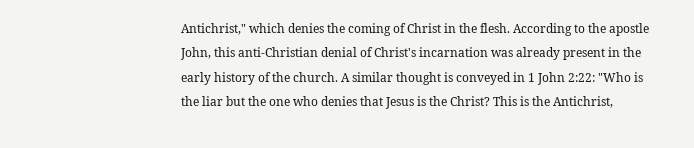Antichrist," which denies the coming of Christ in the flesh. According to the apostle John, this anti-Christian denial of Christ's incarnation was already present in the early history of the church. A similar thought is conveyed in 1 John 2:22: "Who is the liar but the one who denies that Jesus is the Christ? This is the Antichrist,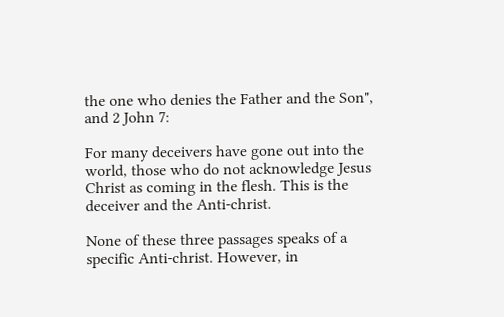the one who denies the Father and the Son", and 2 John 7:

For many deceivers have gone out into the world, those who do not acknowledge Jesus Christ as coming in the flesh. This is the deceiver and the Anti-christ.

None of these three passages speaks of a specific Anti-christ. However, in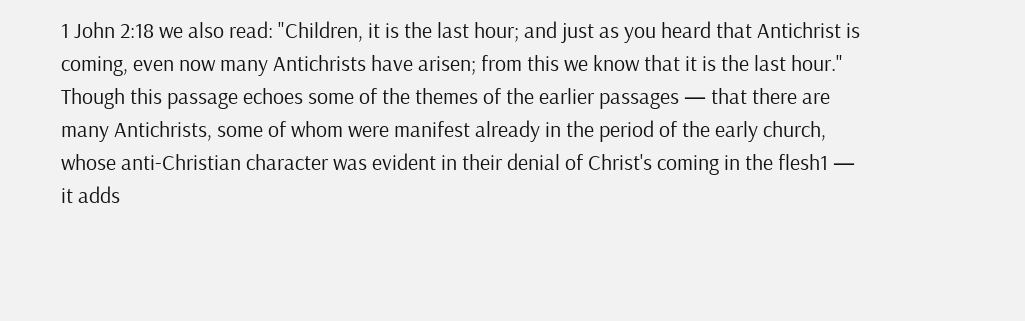1 John 2:18 we also read: "Children, it is the last hour; and just as you heard that Antichrist is coming, even now many Antichrists have arisen; from this we know that it is the last hour." Though this passage echoes some of the themes of the earlier passages — that there are many Antichrists, some of whom were manifest already in the period of the early church, whose anti-Christian character was evident in their denial of Christ's coming in the flesh1 — it adds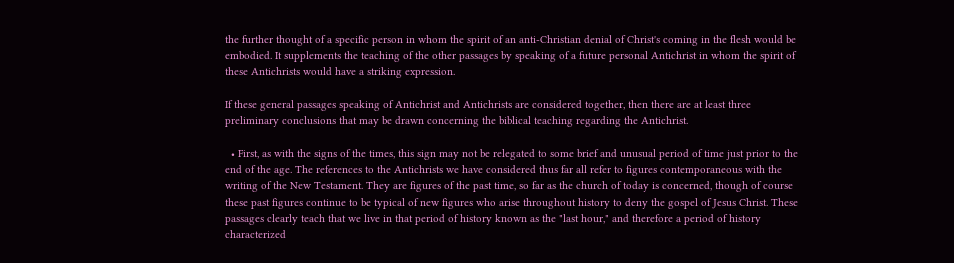the further thought of a specific person in whom the spirit of an anti-Christian denial of Christ's coming in the flesh would be embodied. It supplements the teaching of the other passages by speaking of a future personal Antichrist in whom the spirit of these Antichrists would have a striking expression.

If these general passages speaking of Antichrist and Antichrists are considered together, then there are at least three preliminary conclusions that may be drawn concerning the biblical teaching regarding the Antichrist.

  • First, as with the signs of the times, this sign may not be relegated to some brief and unusual period of time just prior to the end of the age. The references to the Antichrists we have considered thus far all refer to figures contemporaneous with the writing of the New Testament. They are figures of the past time, so far as the church of today is concerned, though of course these past figures continue to be typical of new figures who arise throughout history to deny the gospel of Jesus Christ. These passages clearly teach that we live in that period of history known as the "last hour," and therefore a period of history characterized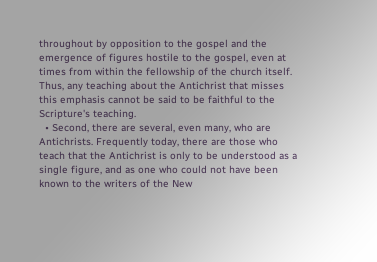throughout by opposition to the gospel and the emergence of figures hostile to the gospel, even at times from within the fellowship of the church itself. Thus, any teaching about the Antichrist that misses this emphasis cannot be said to be faithful to the Scripture's teaching.
  • Second, there are several, even many, who are Antichrists. Frequently today, there are those who teach that the Antichrist is only to be understood as a single figure, and as one who could not have been known to the writers of the New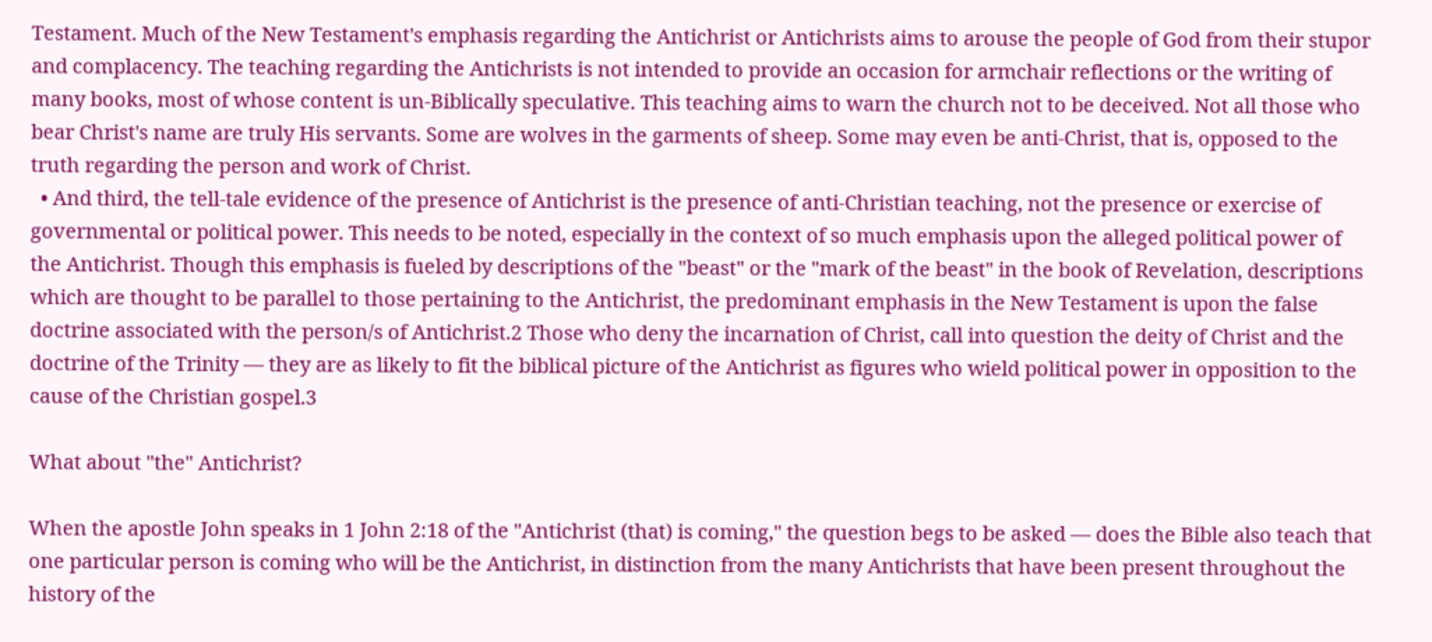Testament. Much of the New Testament's emphasis regarding the Antichrist or Antichrists aims to arouse the people of God from their stupor and complacency. The teaching regarding the Antichrists is not intended to provide an occasion for armchair reflections or the writing of many books, most of whose content is un-Biblically speculative. This teaching aims to warn the church not to be deceived. Not all those who bear Christ's name are truly His servants. Some are wolves in the garments of sheep. Some may even be anti-Christ, that is, opposed to the truth regarding the person and work of Christ.
  • And third, the tell-tale evidence of the presence of Antichrist is the presence of anti-Christian teaching, not the presence or exercise of governmental or political power. This needs to be noted, especially in the context of so much emphasis upon the alleged political power of the Antichrist. Though this emphasis is fueled by descriptions of the "beast" or the "mark of the beast" in the book of Revelation, descriptions which are thought to be parallel to those pertaining to the Antichrist, the predominant emphasis in the New Testament is upon the false doctrine associated with the person/s of Antichrist.2 Those who deny the incarnation of Christ, call into question the deity of Christ and the doctrine of the Trinity — they are as likely to fit the biblical picture of the Antichrist as figures who wield political power in opposition to the cause of the Christian gospel.3

What about "the" Antichrist?

When the apostle John speaks in 1 John 2:18 of the "Antichrist (that) is coming," the question begs to be asked — does the Bible also teach that one particular person is coming who will be the Antichrist, in distinction from the many Antichrists that have been present throughout the history of the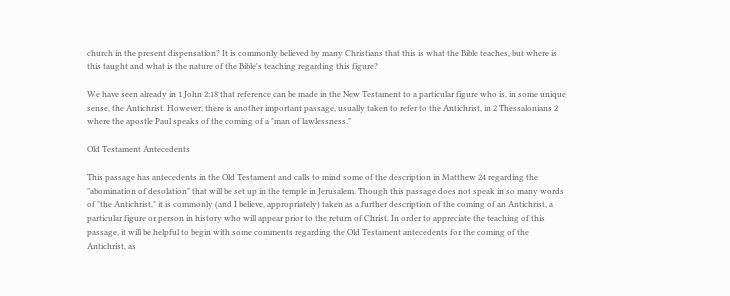church in the present dispensation? It is commonly believed by many Christians that this is what the Bible teaches, but where is this taught and what is the nature of the Bible's teaching regarding this figure?

We have seen already in 1 John 2:18 that reference can be made in the New Testament to a particular figure who is, in some unique sense, the Antichrist. However, there is another important passage, usually taken to refer to the Antichrist, in 2 Thessalonians 2 where the apostle Paul speaks of the coming of a "man of lawlessness."

Old Testament Antecedents

This passage has antecedents in the Old Testament and calls to mind some of the description in Matthew 24 regarding the "abomination of desolation" that will be set up in the temple in Jerusalem. Though this passage does not speak in so many words of "the Antichrist," it is commonly (and I believe, appropriately) taken as a further description of the coming of an Antichrist, a particular figure or person in history who will appear prior to the return of Christ. In order to appreciate the teaching of this passage, it will be helpful to begin with some comments regarding the Old Testament antecedents for the coming of the Antichrist, as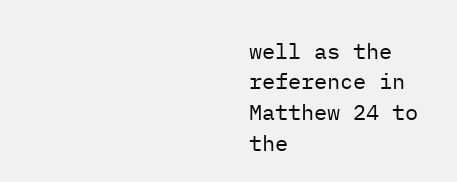well as the reference in Matthew 24 to the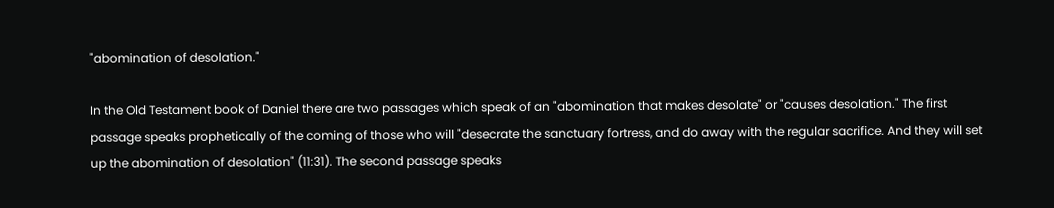"abomination of desolation."

In the Old Testament book of Daniel there are two passages which speak of an "abomination that makes desolate" or "causes desolation." The first passage speaks prophetically of the coming of those who will "desecrate the sanctuary fortress, and do away with the regular sacrifice. And they will set up the abomination of desolation" (11:31). The second passage speaks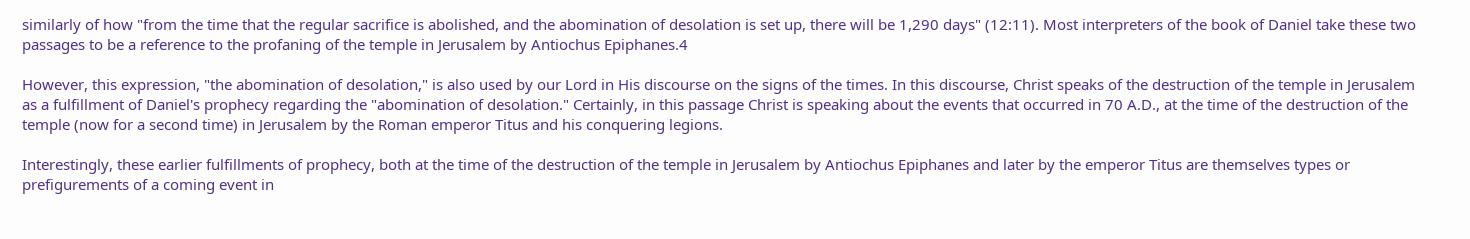similarly of how "from the time that the regular sacrifice is abolished, and the abomination of desolation is set up, there will be 1,290 days" (12:11). Most interpreters of the book of Daniel take these two passages to be a reference to the profaning of the temple in Jerusalem by Antiochus Epiphanes.4

However, this expression, "the abomination of desolation," is also used by our Lord in His discourse on the signs of the times. In this discourse, Christ speaks of the destruction of the temple in Jerusalem as a fulfillment of Daniel's prophecy regarding the "abomination of desolation." Certainly, in this passage Christ is speaking about the events that occurred in 70 A.D., at the time of the destruction of the temple (now for a second time) in Jerusalem by the Roman emperor Titus and his conquering legions.

Interestingly, these earlier fulfillments of prophecy, both at the time of the destruction of the temple in Jerusalem by Antiochus Epiphanes and later by the emperor Titus are themselves types or prefigurements of a coming event in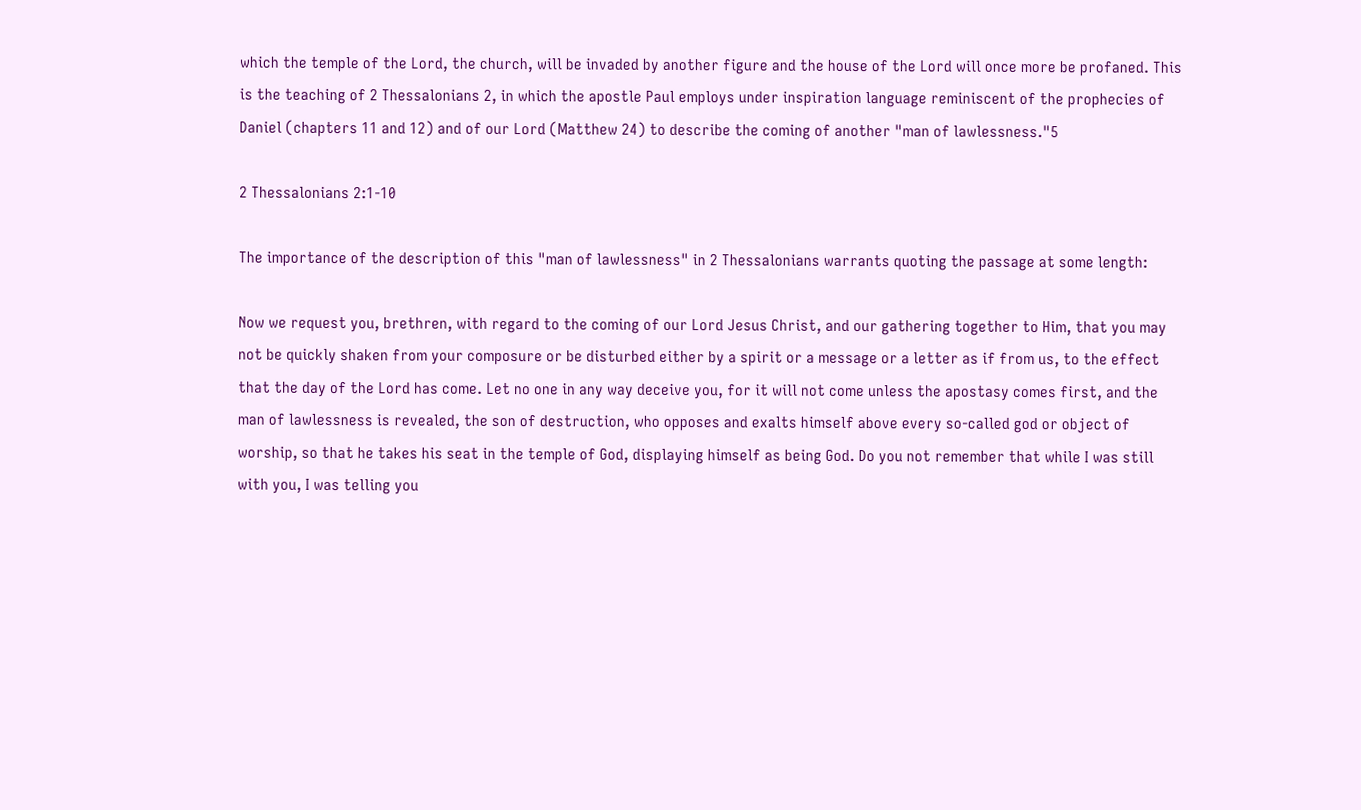which the temple of the Lord, the church, will be invaded by another figure and the house of the Lord will once more be profaned. This is the teaching of 2 Thessalonians 2, in which the apostle Paul employs under inspiration language reminiscent of the prophecies of Daniel (chapters 11 and 12) and of our Lord (Matthew 24) to describe the coming of another "man of lawlessness."5

2 Thessalonians 2:1-10

The importance of the description of this "man of lawlessness" in 2 Thessalonians warrants quoting the passage at some length:

Now we request you, brethren, with regard to the coming of our Lord Jesus Christ, and our gathering together to Him, that you may not be quickly shaken from your composure or be disturbed either by a spirit or a message or a letter as if from us, to the effect that the day of the Lord has come. Let no one in any way deceive you, for it will not come unless the apostasy comes first, and the man of lawlessness is revealed, the son of destruction, who opposes and exalts himself above every so-called god or object of worship, so that he takes his seat in the temple of God, displaying himself as being God. Do you not remember that while I was still with you, I was telling you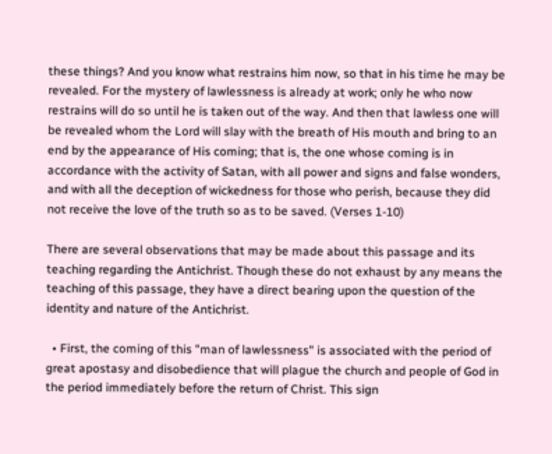these things? And you know what restrains him now, so that in his time he may be revealed. For the mystery of lawlessness is already at work; only he who now restrains will do so until he is taken out of the way. And then that lawless one will be revealed whom the Lord will slay with the breath of His mouth and bring to an end by the appearance of His coming; that is, the one whose coming is in accordance with the activity of Satan, with all power and signs and false wonders, and with all the deception of wickedness for those who perish, because they did not receive the love of the truth so as to be saved. (Verses 1-10)

There are several observations that may be made about this passage and its teaching regarding the Antichrist. Though these do not exhaust by any means the teaching of this passage, they have a direct bearing upon the question of the identity and nature of the Antichrist.

  • First, the coming of this "man of lawlessness" is associated with the period of great apostasy and disobedience that will plague the church and people of God in the period immediately before the return of Christ. This sign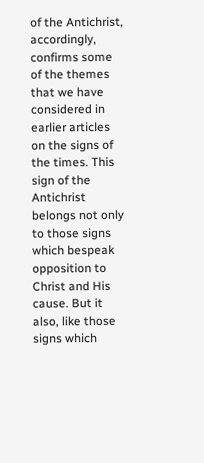of the Antichrist, accordingly, confirms some of the themes that we have considered in earlier articles on the signs of the times. This sign of the Antichrist belongs not only to those signs which bespeak opposition to Christ and His cause. But it also, like those signs which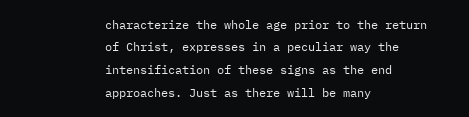characterize the whole age prior to the return of Christ, expresses in a peculiar way the intensification of these signs as the end approaches. Just as there will be many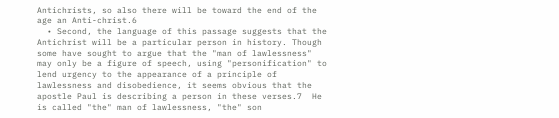Antichrists, so also there will be toward the end of the age an Anti-christ.6
  • Second, the language of this passage suggests that the Antichrist will be a particular person in history. Though some have sought to argue that the "man of lawlessness" may only be a figure of speech, using "personification" to lend urgency to the appearance of a principle of lawlessness and disobedience, it seems obvious that the apostle Paul is describing a person in these verses.7  He is called "the" man of lawlessness, "the" son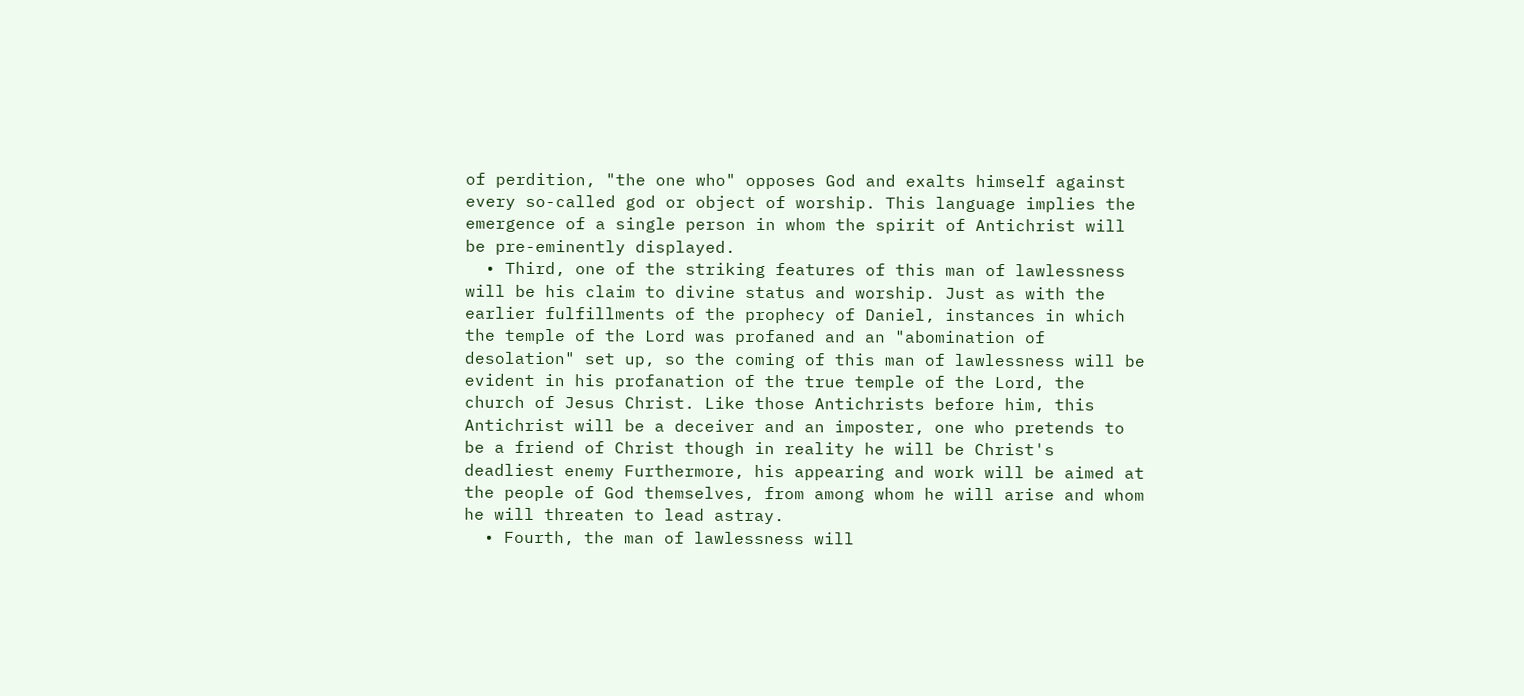of perdition, "the one who" opposes God and exalts himself against every so-called god or object of worship. This language implies the emergence of a single person in whom the spirit of Antichrist will be pre-eminently displayed.
  • Third, one of the striking features of this man of lawlessness will be his claim to divine status and worship. Just as with the earlier fulfillments of the prophecy of Daniel, instances in which the temple of the Lord was profaned and an "abomination of desolation" set up, so the coming of this man of lawlessness will be evident in his profanation of the true temple of the Lord, the church of Jesus Christ. Like those Antichrists before him, this Antichrist will be a deceiver and an imposter, one who pretends to be a friend of Christ though in reality he will be Christ's deadliest enemy Furthermore, his appearing and work will be aimed at the people of God themselves, from among whom he will arise and whom he will threaten to lead astray.
  • Fourth, the man of lawlessness will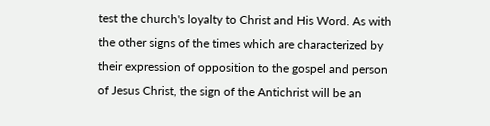test the church's loyalty to Christ and His Word. As with the other signs of the times which are characterized by their expression of opposition to the gospel and person of Jesus Christ, the sign of the Antichrist will be an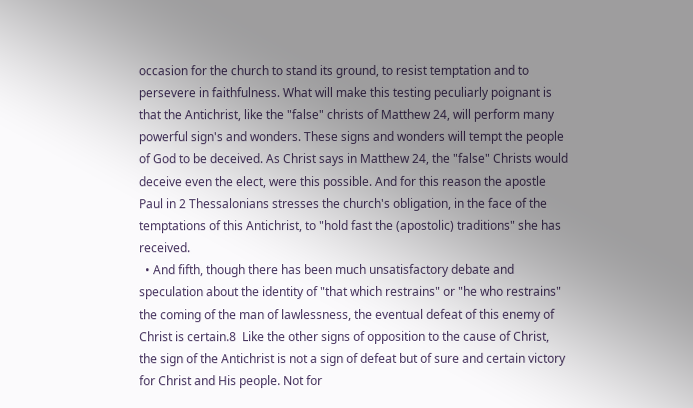occasion for the church to stand its ground, to resist temptation and to persevere in faithfulness. What will make this testing peculiarly poignant is that the Antichrist, like the "false" christs of Matthew 24, will perform many powerful sign's and wonders. These signs and wonders will tempt the people of God to be deceived. As Christ says in Matthew 24, the "false" Christs would deceive even the elect, were this possible. And for this reason the apostle Paul in 2 Thessalonians stresses the church's obligation, in the face of the temptations of this Antichrist, to "hold fast the (apostolic) traditions" she has received.
  • And fifth, though there has been much unsatisfactory debate and speculation about the identity of "that which restrains" or "he who restrains" the coming of the man of lawlessness, the eventual defeat of this enemy of Christ is certain.8  Like the other signs of opposition to the cause of Christ, the sign of the Antichrist is not a sign of defeat but of sure and certain victory for Christ and His people. Not for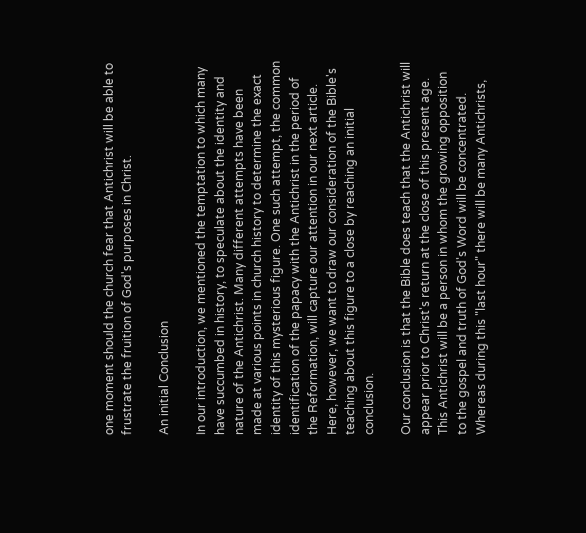one moment should the church fear that Antichrist will be able to frustrate the fruition of God's purposes in Christ.

An initial Conclusion

In our introduction, we mentioned the temptation to which many have succumbed in history, to speculate about the identity and nature of the Antichrist. Many different attempts have been made at various points in church history to determine the exact identity of this mysterious figure. One such attempt, the common identification of the papacy with the Antichrist in the period of the Reformation, will capture our attention in our next article. Here, however, we want to draw our consideration of the Bible's teaching about this figure to a close by reaching an initial conclusion.

Our conclusion is that the Bible does teach that the Antichrist will appear prior to Christ's return at the close of this present age. This Antichrist will be a person in whom the growing opposition to the gospel and truth of God's Word will be concentrated. Whereas during this "last hour" there will be many Antichrists,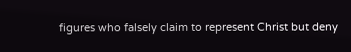figures who falsely claim to represent Christ but deny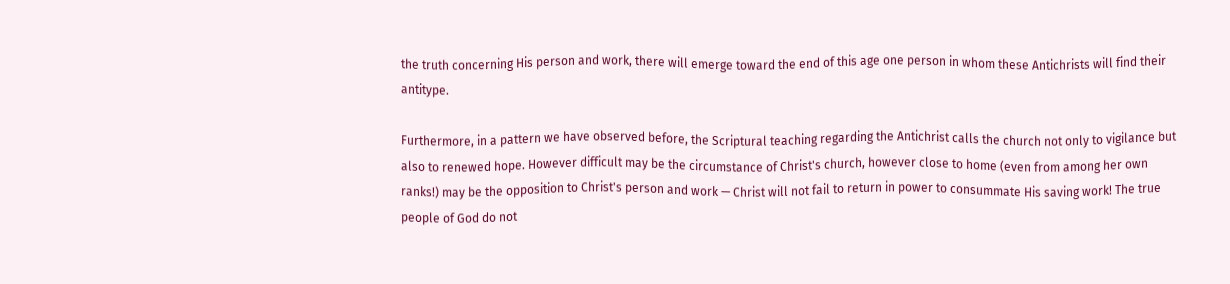the truth concerning His person and work, there will emerge toward the end of this age one person in whom these Antichrists will find their antitype.

Furthermore, in a pattern we have observed before, the Scriptural teaching regarding the Antichrist calls the church not only to vigilance but also to renewed hope. However difficult may be the circumstance of Christ's church, however close to home (even from among her own ranks!) may be the opposition to Christ's person and work — Christ will not fail to return in power to consummate His saving work! The true people of God do not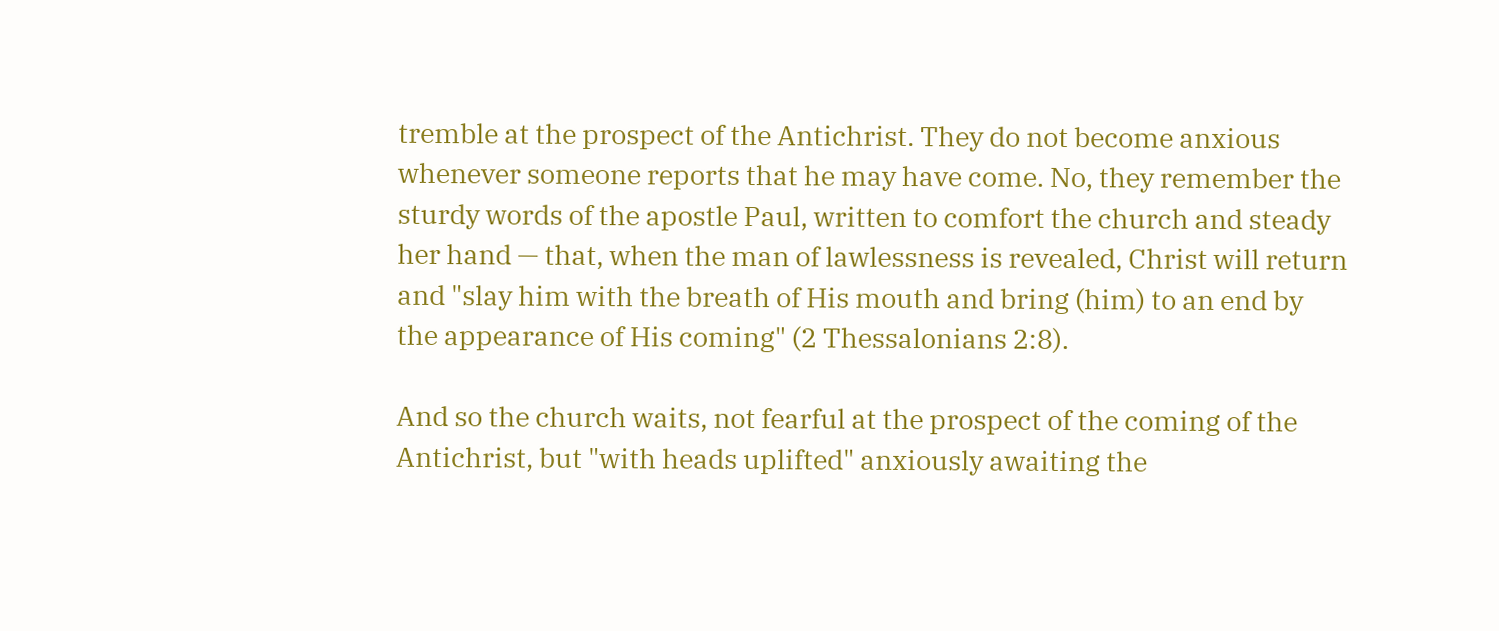tremble at the prospect of the Antichrist. They do not become anxious whenever someone reports that he may have come. No, they remember the sturdy words of the apostle Paul, written to comfort the church and steady her hand — that, when the man of lawlessness is revealed, Christ will return and "slay him with the breath of His mouth and bring (him) to an end by the appearance of His coming" (2 Thessalonians 2:8).

And so the church waits, not fearful at the prospect of the coming of the Antichrist, but "with heads uplifted" anxiously awaiting the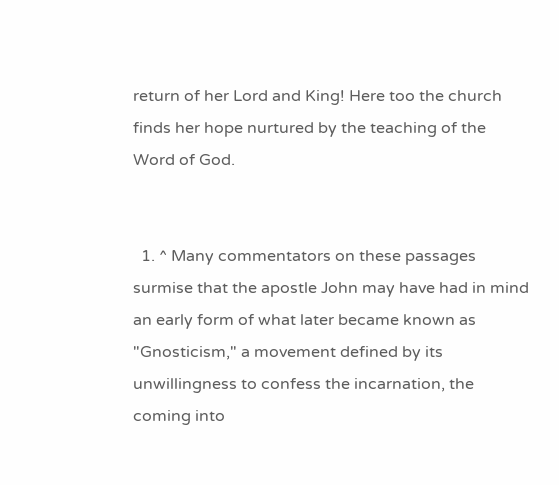return of her Lord and King! Here too the church finds her hope nurtured by the teaching of the Word of God.


  1. ^ Many commentators on these passages surmise that the apostle John may have had in mind an early form of what later became known as "Gnosticism," a movement defined by its unwillingness to confess the incarnation, the coming into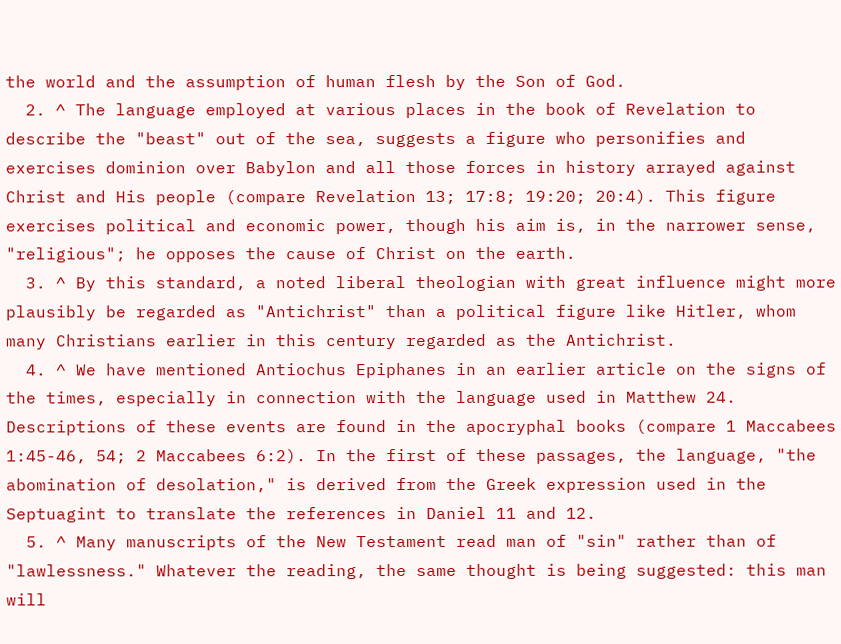the world and the assumption of human flesh by the Son of God.
  2. ^ The language employed at various places in the book of Revelation to describe the "beast" out of the sea, suggests a figure who personifies and exercises dominion over Babylon and all those forces in history arrayed against Christ and His people (compare Revelation 13; 17:8; 19:20; 20:4). This figure exercises political and economic power, though his aim is, in the narrower sense, "religious"; he opposes the cause of Christ on the earth.
  3. ^ By this standard, a noted liberal theologian with great influence might more plausibly be regarded as "Antichrist" than a political figure like Hitler, whom many Christians earlier in this century regarded as the Antichrist.
  4. ^ We have mentioned Antiochus Epiphanes in an earlier article on the signs of the times, especially in connection with the language used in Matthew 24. Descriptions of these events are found in the apocryphal books (compare 1 Maccabees 1:45-46, 54; 2 Maccabees 6:2). In the first of these passages, the language, "the abomination of desolation," is derived from the Greek expression used in the Septuagint to translate the references in Daniel 11 and 12.
  5. ^ Many manuscripts of the New Testament read man of "sin" rather than of "lawlessness." Whatever the reading, the same thought is being suggested: this man will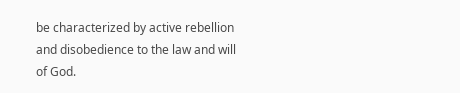be characterized by active rebellion and disobedience to the law and will of God.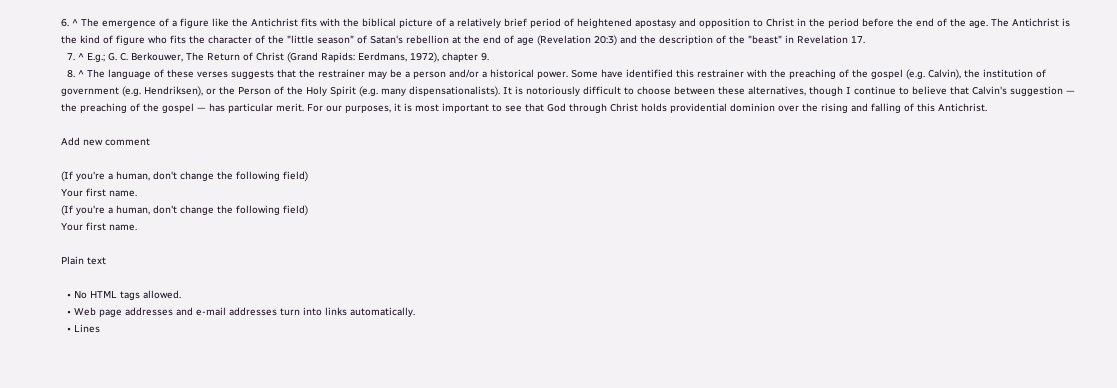6. ^ The emergence of a figure like the Antichrist fits with the biblical picture of a relatively brief period of heightened apostasy and opposition to Christ in the period before the end of the age. The Antichrist is the kind of figure who fits the character of the "little season" of Satan's rebellion at the end of age (Revelation 20:3) and the description of the "beast" in Revelation 17.
  7. ^ E.g.; G. C. Berkouwer, The Return of Christ (Grand Rapids: Eerdmans, 1972), chapter 9.
  8. ^ The language of these verses suggests that the restrainer may be a person and/or a historical power. Some have identified this restrainer with the preaching of the gospel (e.g. Calvin), the institution of government (e.g. Hendriksen), or the Person of the Holy Spirit (e.g. many dispensationalists). It is notoriously difficult to choose between these alternatives, though I continue to believe that Calvin's suggestion — the preaching of the gospel — has particular merit. For our purposes, it is most important to see that God through Christ holds providential dominion over the rising and falling of this Antichrist.

Add new comment

(If you're a human, don't change the following field)
Your first name.
(If you're a human, don't change the following field)
Your first name.

Plain text

  • No HTML tags allowed.
  • Web page addresses and e-mail addresses turn into links automatically.
  • Lines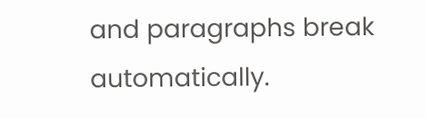and paragraphs break automatically.